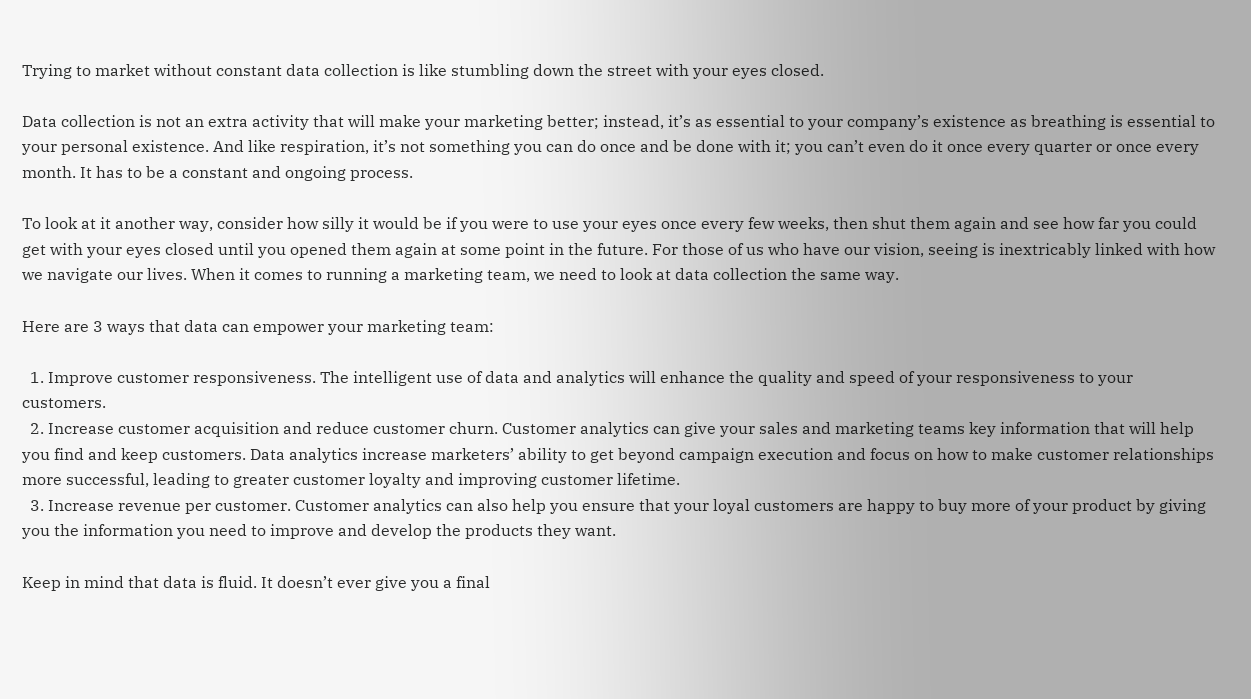Trying to market without constant data collection is like stumbling down the street with your eyes closed.

Data collection is not an extra activity that will make your marketing better; instead, it’s as essential to your company’s existence as breathing is essential to your personal existence. And like respiration, it’s not something you can do once and be done with it; you can’t even do it once every quarter or once every month. It has to be a constant and ongoing process.

To look at it another way, consider how silly it would be if you were to use your eyes once every few weeks, then shut them again and see how far you could get with your eyes closed until you opened them again at some point in the future. For those of us who have our vision, seeing is inextricably linked with how we navigate our lives. When it comes to running a marketing team, we need to look at data collection the same way.

Here are 3 ways that data can empower your marketing team:

  1. Improve customer responsiveness. The intelligent use of data and analytics will enhance the quality and speed of your responsiveness to your customers.
  2. Increase customer acquisition and reduce customer churn. Customer analytics can give your sales and marketing teams key information that will help you find and keep customers. Data analytics increase marketers’ ability to get beyond campaign execution and focus on how to make customer relationships more successful, leading to greater customer loyalty and improving customer lifetime.
  3. Increase revenue per customer. Customer analytics can also help you ensure that your loyal customers are happy to buy more of your product by giving you the information you need to improve and develop the products they want.

Keep in mind that data is fluid. It doesn’t ever give you a final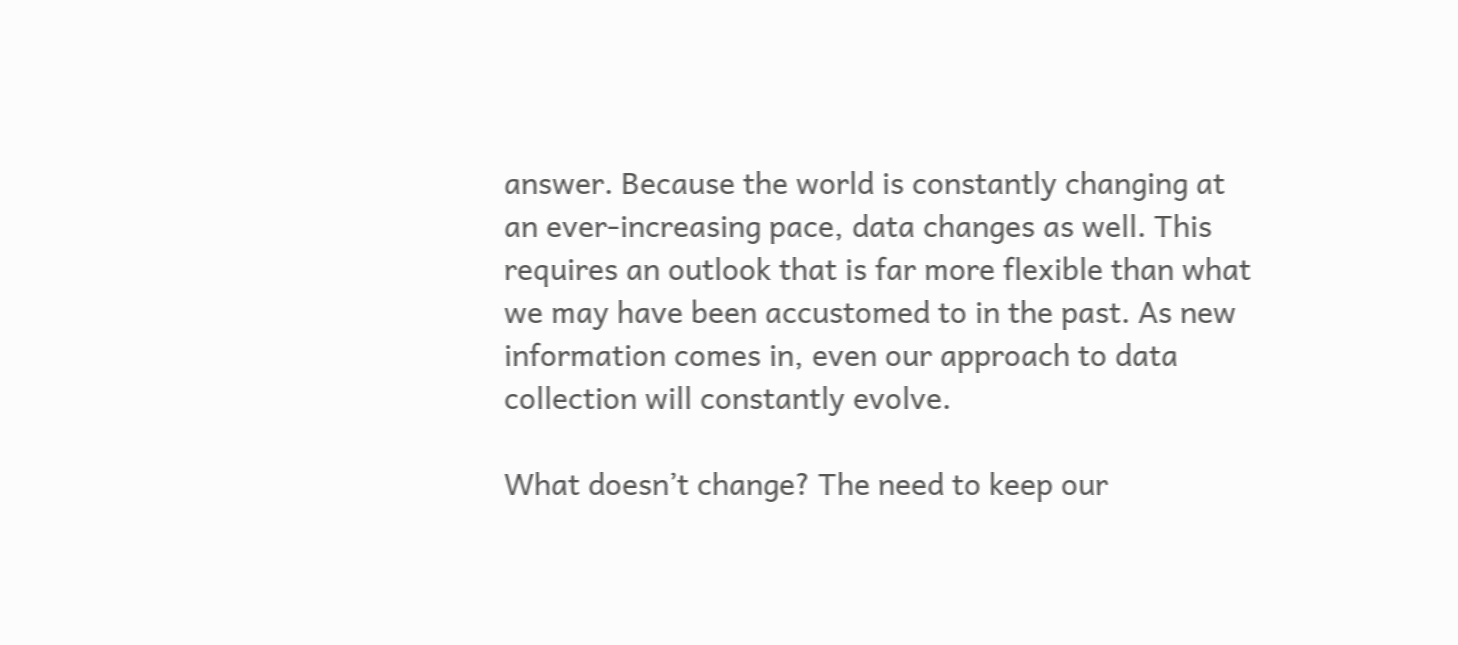answer. Because the world is constantly changing at an ever-increasing pace, data changes as well. This requires an outlook that is far more flexible than what we may have been accustomed to in the past. As new information comes in, even our approach to data collection will constantly evolve.

What doesn’t change? The need to keep our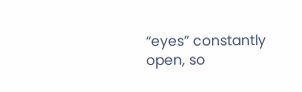“eyes” constantly open, so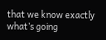that we know exactly what’s going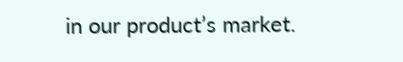in our product’s market.